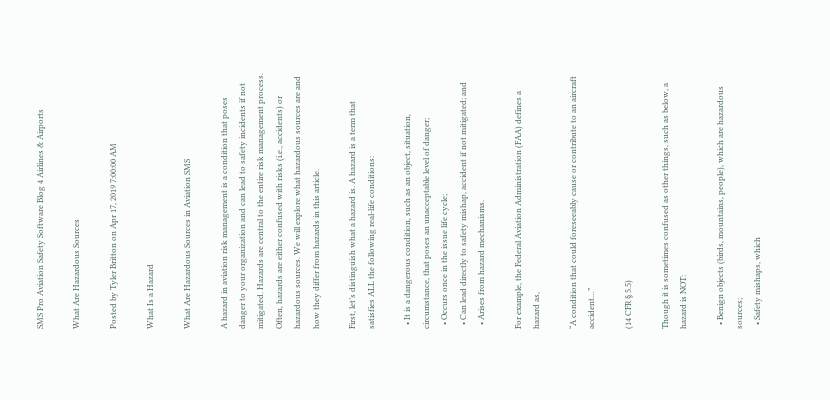SMS Pro Aviation Safety Software Blog 4 Airlines & Airports

What Are Hazardous Sources

Posted by Tyler Britton on Apr 17, 2019 7:00:00 AM

What Is a Hazard

What Are Hazardous Sources in Aviation SMS

A hazard in aviation risk management is a condition that poses danger to your organization and can lead to safety incidents if not mitigated. Hazards are central to the entire risk management process. Often, hazards are either confused with risks (i.e., accidents) or hazardous sources. We will explore what hazardous sources are and how they differ from hazards in this article.

First, let’s distinguish what a hazard is. A hazard is a term that satisfies ALL the following real-life conditions:

  • It is a dangerous condition, such as an object, situation, circumstance, that poses an unacceptable level of danger;
  • Occurs once in the issue life cycle;
  • Can lead directly to safety mishap, accident if not mitigated; and
  • Arises from hazard mechanisms.

For example, the Federal Aviation Administration (FAA) defines a hazard as,

“A condition that could foreseeably cause or contribute to an aircraft accident…”

(14 CFR § 5.5)

Though it is sometimes confused as other things, such as below, a hazard is NOT:

  • Benign objects (birds, mountains, people), which are hazardous sources;
  • Safety mishaps, which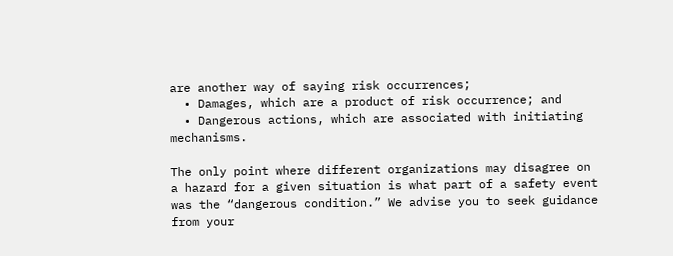are another way of saying risk occurrences;
  • Damages, which are a product of risk occurrence; and
  • Dangerous actions, which are associated with initiating mechanisms.

The only point where different organizations may disagree on a hazard for a given situation is what part of a safety event was the “dangerous condition.” We advise you to seek guidance from your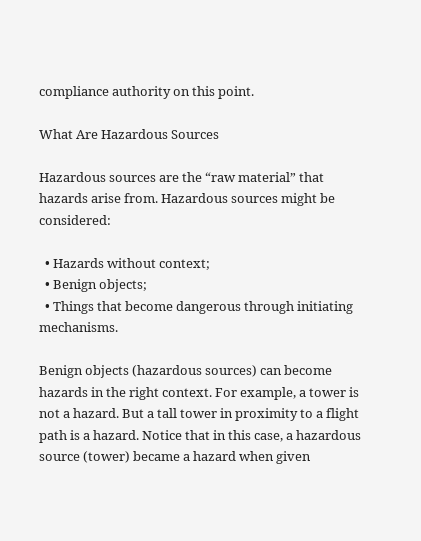compliance authority on this point.

What Are Hazardous Sources

Hazardous sources are the “raw material” that hazards arise from. Hazardous sources might be considered:

  • Hazards without context;
  • Benign objects;
  • Things that become dangerous through initiating mechanisms.

Benign objects (hazardous sources) can become hazards in the right context. For example, a tower is not a hazard. But a tall tower in proximity to a flight path is a hazard. Notice that in this case, a hazardous source (tower) became a hazard when given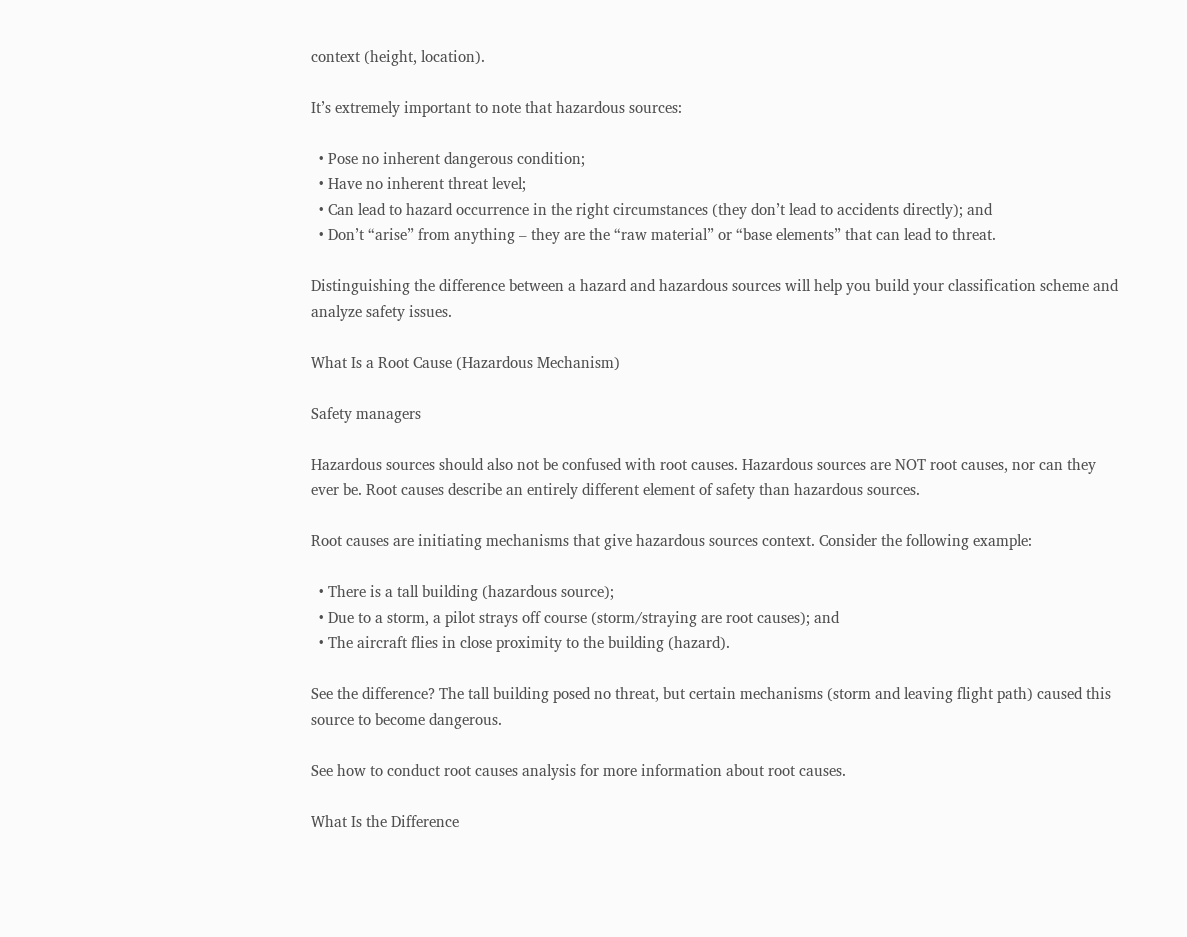context (height, location).

It’s extremely important to note that hazardous sources:

  • Pose no inherent dangerous condition;
  • Have no inherent threat level;
  • Can lead to hazard occurrence in the right circumstances (they don’t lead to accidents directly); and
  • Don’t “arise” from anything – they are the “raw material” or “base elements” that can lead to threat.

Distinguishing the difference between a hazard and hazardous sources will help you build your classification scheme and analyze safety issues.

What Is a Root Cause (Hazardous Mechanism)

Safety managers

Hazardous sources should also not be confused with root causes. Hazardous sources are NOT root causes, nor can they ever be. Root causes describe an entirely different element of safety than hazardous sources.

Root causes are initiating mechanisms that give hazardous sources context. Consider the following example:

  • There is a tall building (hazardous source);
  • Due to a storm, a pilot strays off course (storm/straying are root causes); and
  • The aircraft flies in close proximity to the building (hazard).

See the difference? The tall building posed no threat, but certain mechanisms (storm and leaving flight path) caused this source to become dangerous.

See how to conduct root causes analysis for more information about root causes.

What Is the Difference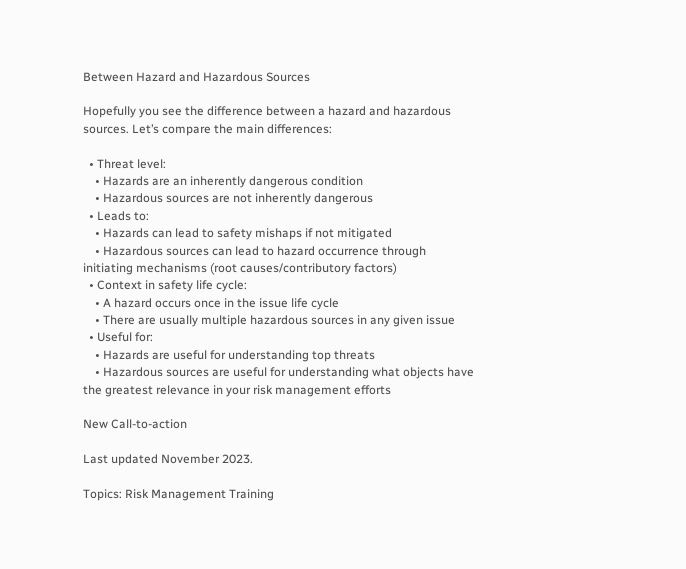Between Hazard and Hazardous Sources

Hopefully you see the difference between a hazard and hazardous sources. Let’s compare the main differences:

  • Threat level:
    • Hazards are an inherently dangerous condition
    • Hazardous sources are not inherently dangerous
  • Leads to:
    • Hazards can lead to safety mishaps if not mitigated
    • Hazardous sources can lead to hazard occurrence through initiating mechanisms (root causes/contributory factors)
  • Context in safety life cycle:
    • A hazard occurs once in the issue life cycle
    • There are usually multiple hazardous sources in any given issue
  • Useful for:
    • Hazards are useful for understanding top threats
    • Hazardous sources are useful for understanding what objects have the greatest relevance in your risk management efforts

New Call-to-action

Last updated November 2023.

Topics: Risk Management Training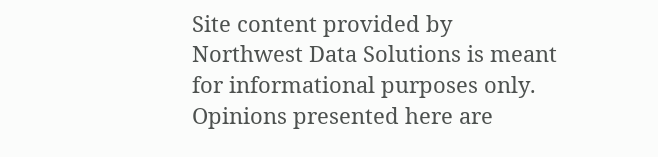Site content provided by Northwest Data Solutions is meant for informational purposes only. Opinions presented here are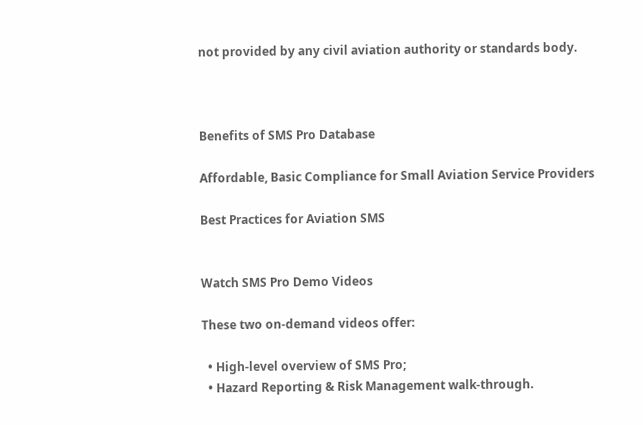not provided by any civil aviation authority or standards body.



Benefits of SMS Pro Database

Affordable, Basic Compliance for Small Aviation Service Providers

Best Practices for Aviation SMS


Watch SMS Pro Demo Videos

These two on-demand videos offer:

  • High-level overview of SMS Pro;
  • Hazard Reporting & Risk Management walk-through.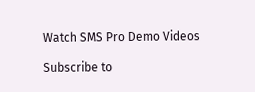Watch SMS Pro Demo Videos

Subscribe to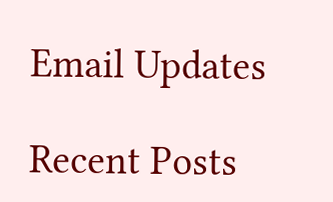Email Updates

Recent Posts